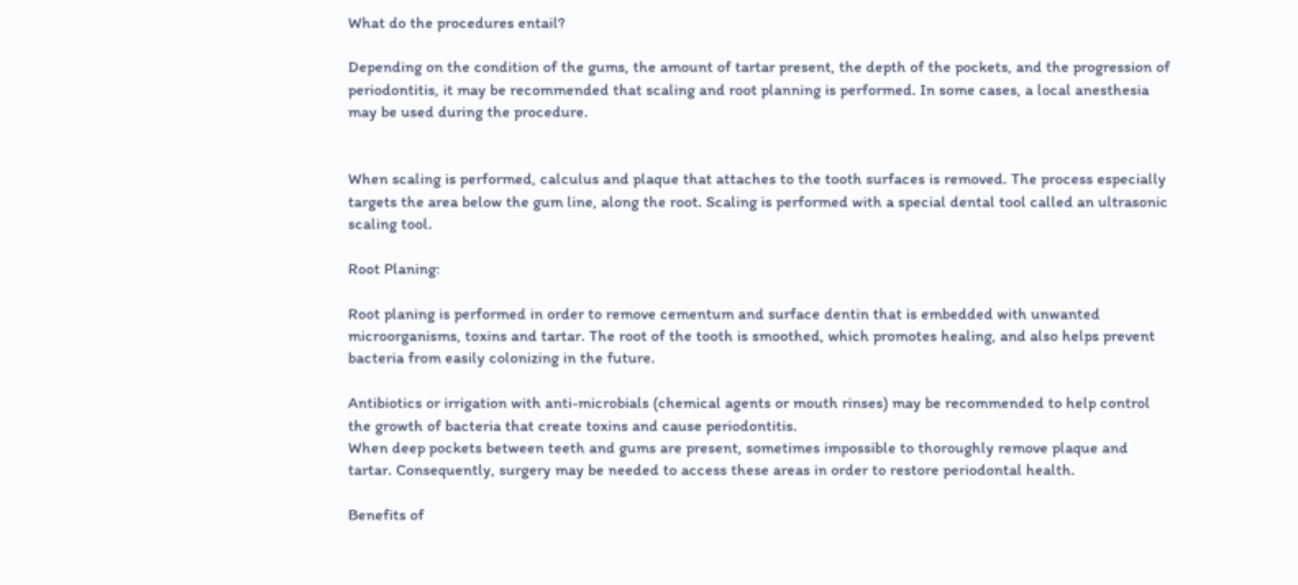What do the procedures entail?

Depending on the condition of the gums, the amount of tartar present, the depth of the pockets, and the progression of periodontitis, it may be recommended that scaling and root planning is performed. In some cases, a local anesthesia may be used during the procedure.


When scaling is performed, calculus and plaque that attaches to the tooth surfaces is removed. The process especially targets the area below the gum line, along the root. Scaling is performed with a special dental tool called an ultrasonic scaling tool.

Root Planing:

Root planing is performed in order to remove cementum and surface dentin that is embedded with unwanted microorganisms, toxins and tartar. The root of the tooth is smoothed, which promotes healing, and also helps prevent bacteria from easily colonizing in the future.

Antibiotics or irrigation with anti-microbials (chemical agents or mouth rinses) may be recommended to help control the growth of bacteria that create toxins and cause periodontitis.
When deep pockets between teeth and gums are present, sometimes impossible to thoroughly remove plaque and tartar. Consequently, surgery may be needed to access these areas in order to restore periodontal health.

Benefits of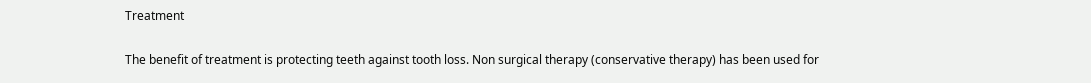Treatment

The benefit of treatment is protecting teeth against tooth loss. Non surgical therapy (conservative therapy) has been used for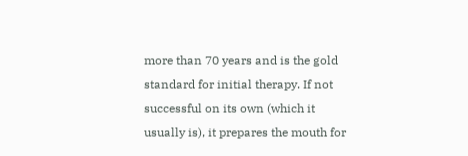more than 70 years and is the gold standard for initial therapy. If not successful on its own (which it usually is), it prepares the mouth for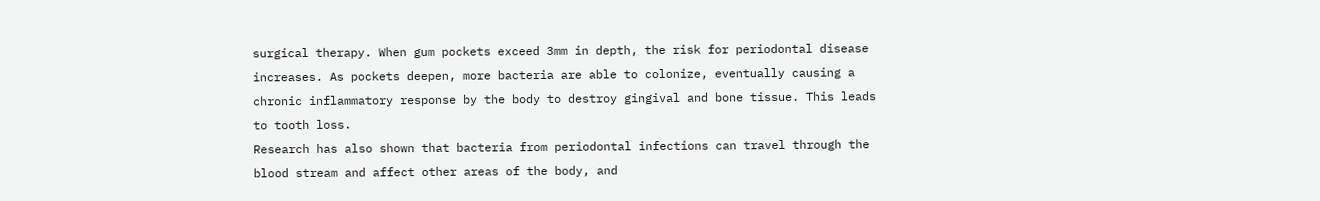surgical therapy. When gum pockets exceed 3mm in depth, the risk for periodontal disease increases. As pockets deepen, more bacteria are able to colonize, eventually causing a chronic inflammatory response by the body to destroy gingival and bone tissue. This leads to tooth loss.
Research has also shown that bacteria from periodontal infections can travel through the blood stream and affect other areas of the body, and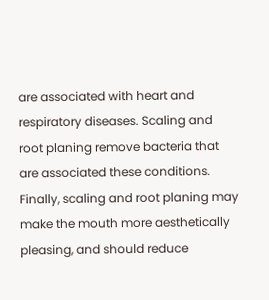are associated with heart and respiratory diseases. Scaling and root planing remove bacteria that are associated these conditions.
Finally, scaling and root planing may make the mouth more aesthetically pleasing, and should reduce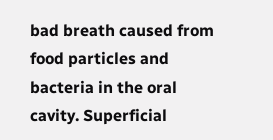bad breath caused from food particles and bacteria in the oral cavity. Superficial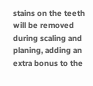stains on the teeth will be removed during scaling and planing, adding an extra bonus to the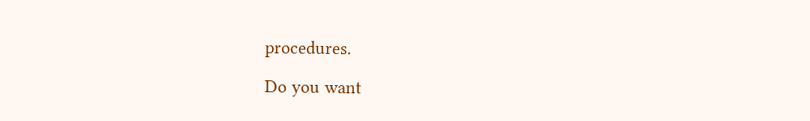procedures.

Do you want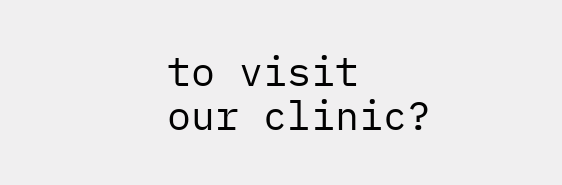to visit our clinic?